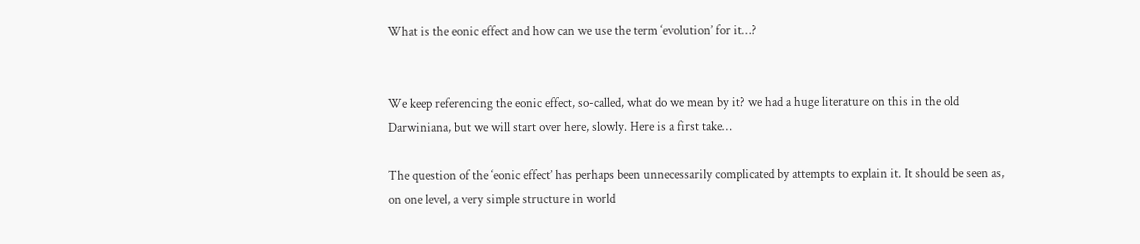What is the eonic effect and how can we use the term ‘evolution’ for it…?


We keep referencing the eonic effect, so-called, what do we mean by it? we had a huge literature on this in the old Darwiniana, but we will start over here, slowly. Here is a first take…

The question of the ‘eonic effect’ has perhaps been unnecessarily complicated by attempts to explain it. It should be seen as, on one level, a very simple structure in world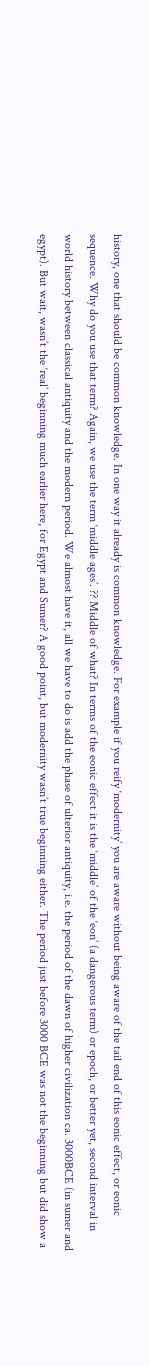history, one that should be common knowledge. In one way it already is common knowledge. For example if you reify ‘modernity’ you are aware without being aware of the tail end of this eonic effect, or eonic sequence. Why do you use that term? Again, we use the term ‘middle ages’. ?? Middle of what? In terms of the eonic effect it is the ‘middle’ of the ‘eon’ (a dangerous term) or epoch, or better yet, second interval in world history between classical antiquity and the modern period. We almost have it, all we have to do is add the phase of ulterior antiquity, i.e. the period of the dawn of higher civilization ca. 3000BCE (in sumer and egypt). But wait, wasn’t the ‘real’ beginning much earlier here, for Egypt and Sumer? A good point, but modernity wasn’t true beginning either. The period just before 3000 BCE was not the beginning but did show a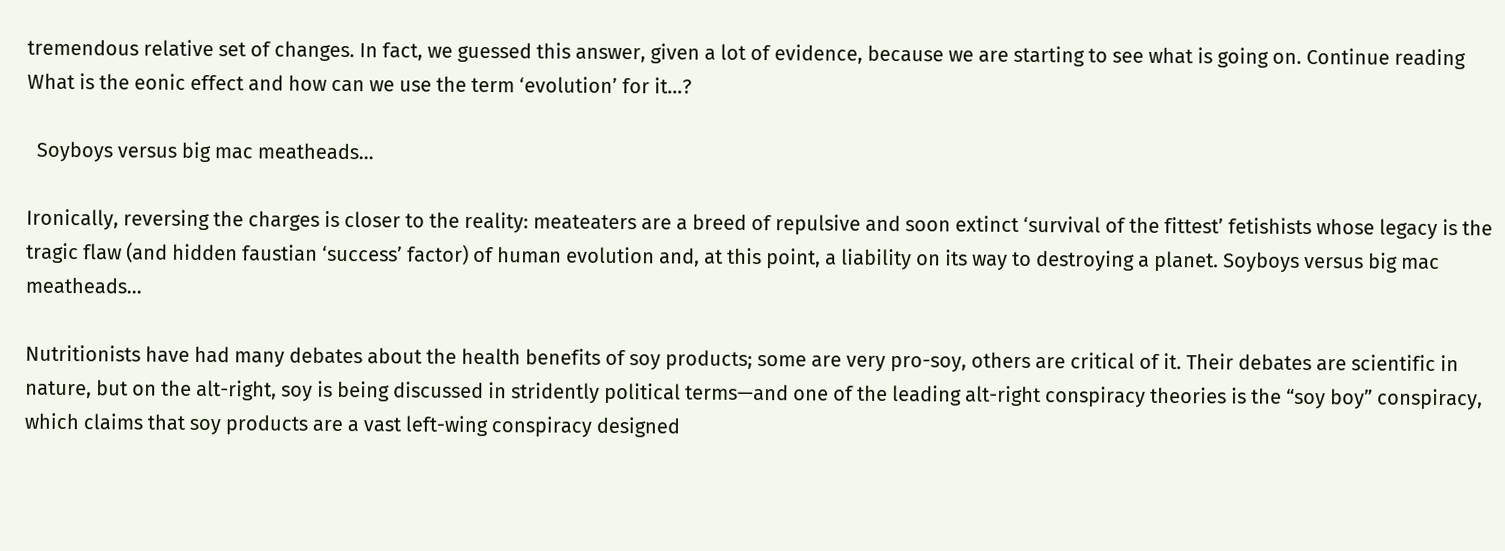tremendous relative set of changes. In fact, we guessed this answer, given a lot of evidence, because we are starting to see what is going on. Continue reading What is the eonic effect and how can we use the term ‘evolution’ for it…?

  Soyboys versus big mac meatheads…

Ironically, reversing the charges is closer to the reality: meateaters are a breed of repulsive and soon extinct ‘survival of the fittest’ fetishists whose legacy is the tragic flaw (and hidden faustian ‘success’ factor) of human evolution and, at this point, a liability on its way to destroying a planet. Soyboys versus big mac meatheads…

Nutritionists have had many debates about the health benefits of soy products; some are very pro-soy, others are critical of it. Their debates are scientific in nature, but on the alt-right, soy is being discussed in stridently political terms—and one of the leading alt-right conspiracy theories is the “soy boy” conspiracy, which claims that soy products are a vast left-wing conspiracy designed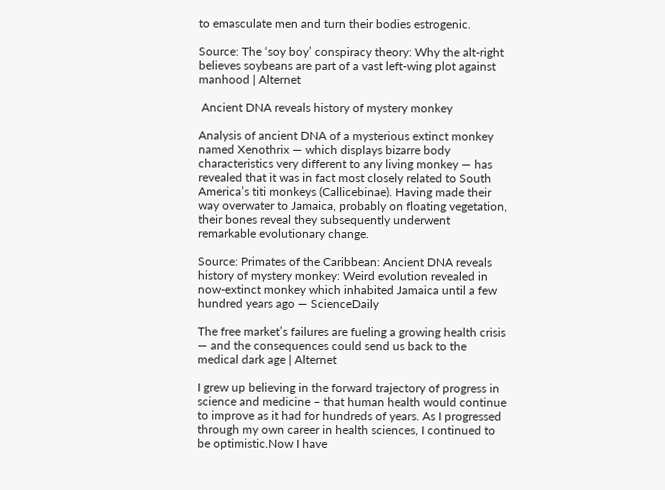to emasculate men and turn their bodies estrogenic.

Source: The ‘soy boy’ conspiracy theory: Why the alt-right believes soybeans are part of a vast left-wing plot against manhood | Alternet

 Ancient DNA reveals history of mystery monkey

Analysis of ancient DNA of a mysterious extinct monkey named Xenothrix — which displays bizarre body characteristics very different to any living monkey — has revealed that it was in fact most closely related to South America’s titi monkeys (Callicebinae). Having made their way overwater to Jamaica, probably on floating vegetation, their bones reveal they subsequently underwent remarkable evolutionary change.

Source: Primates of the Caribbean: Ancient DNA reveals history of mystery monkey: Weird evolution revealed in now-extinct monkey which inhabited Jamaica until a few hundred years ago — ScienceDaily

The free market’s failures are fueling a growing health crisis — and the consequences could send us back to the medical dark age | Alternet

I grew up believing in the forward trajectory of progress in science and medicine – that human health would continue to improve as it had for hundreds of years. As I progressed through my own career in health sciences, I continued to be optimistic.Now I have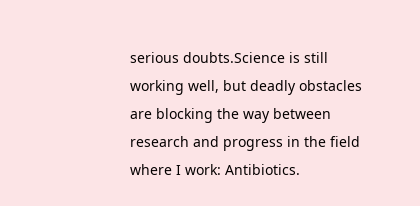serious doubts.Science is still working well, but deadly obstacles are blocking the way between research and progress in the field where I work: Antibiotics.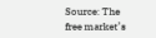Source: The free market’s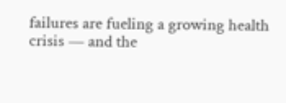failures are fueling a growing health crisis — and the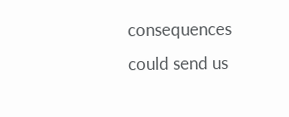consequences could send us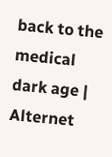back to the medical dark age | Alternet